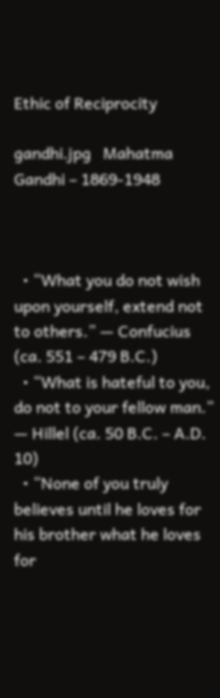Ethic of Reciprocity

gandhi.jpg   Mahatma Gandhi – 1869-1948



  • “What you do not wish upon yourself, extend not to others.” — Confucius (ca. 551 – 479 B.C.)
  • “What is hateful to you, do not to your fellow man.” — Hillel (ca. 50 B.C. – A.D. 10)
  • “None of you truly believes until he loves for his brother what he loves for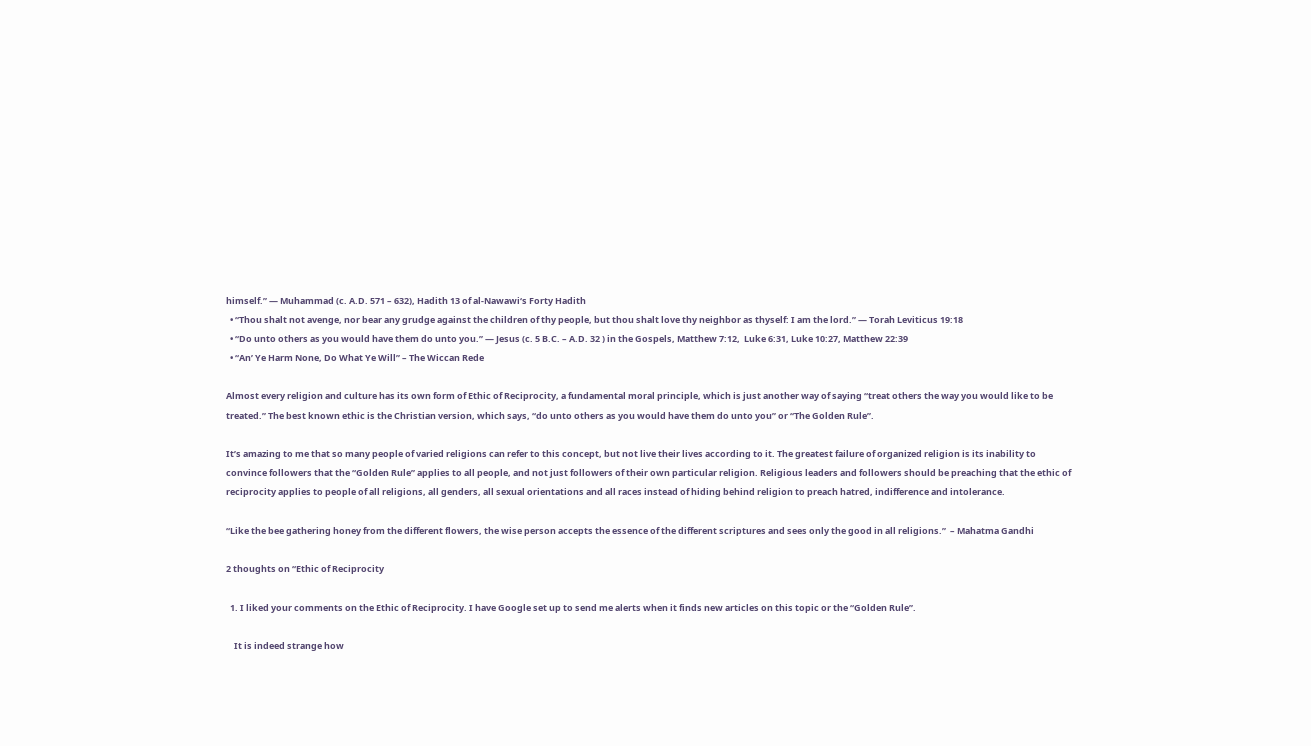himself.” — Muhammad (c. A.D. 571 – 632), Hadith 13 of al-Nawawi‘s Forty Hadith
  • “Thou shalt not avenge, nor bear any grudge against the children of thy people, but thou shalt love thy neighbor as thyself: I am the lord.” — Torah Leviticus 19:18
  • “Do unto others as you would have them do unto you.” — Jesus (c. 5 B.C. – A.D. 32 ) in the Gospels, Matthew 7:12,  Luke 6:31, Luke 10:27, Matthew 22:39
  • “An’ Ye Harm None, Do What Ye Will” – The Wiccan Rede

Almost every religion and culture has its own form of Ethic of Reciprocity, a fundamental moral principle, which is just another way of saying “treat others the way you would like to be treated.” The best known ethic is the Christian version, which says, “do unto others as you would have them do unto you” or “The Golden Rule”.

It’s amazing to me that so many people of varied religions can refer to this concept, but not live their lives according to it. The greatest failure of organized religion is its inability to convince followers that the “Golden Rule” applies to all people, and not just followers of their own particular religion. Religious leaders and followers should be preaching that the ethic of reciprocity applies to people of all religions, all genders, all sexual orientations and all races instead of hiding behind religion to preach hatred, indifference and intolerance.

“Like the bee gathering honey from the different flowers, the wise person accepts the essence of the different scriptures and sees only the good in all religions.”  – Mahatma Gandhi

2 thoughts on “Ethic of Reciprocity

  1. I liked your comments on the Ethic of Reciprocity. I have Google set up to send me alerts when it finds new articles on this topic or the “Golden Rule”.

    It is indeed strange how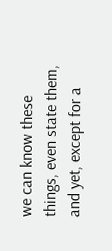we can know these things, even state them, and yet, except for a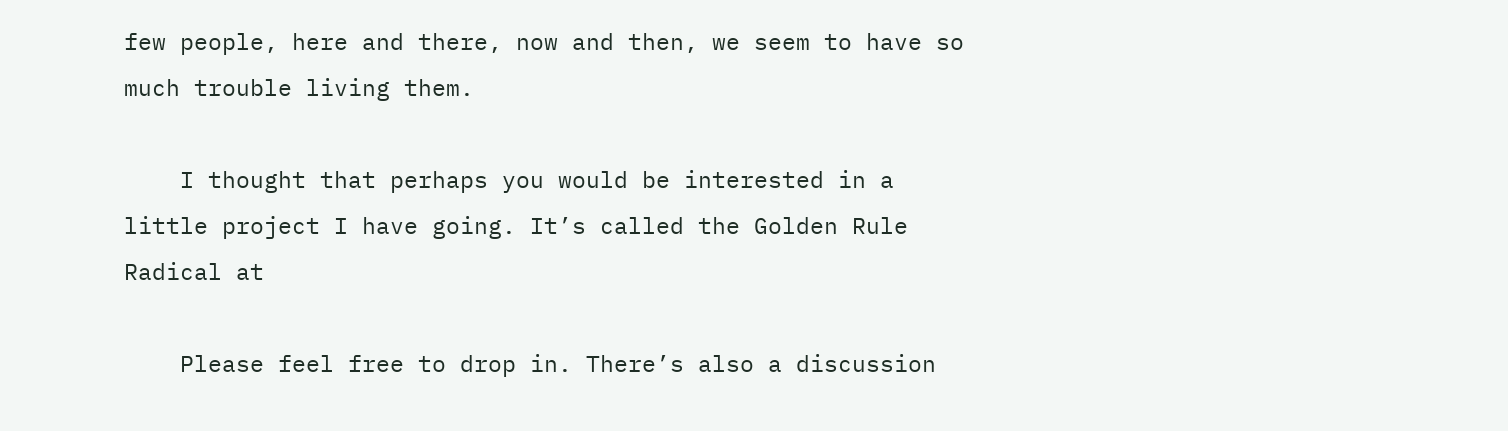few people, here and there, now and then, we seem to have so much trouble living them.

    I thought that perhaps you would be interested in a little project I have going. It’s called the Golden Rule Radical at

    Please feel free to drop in. There’s also a discussion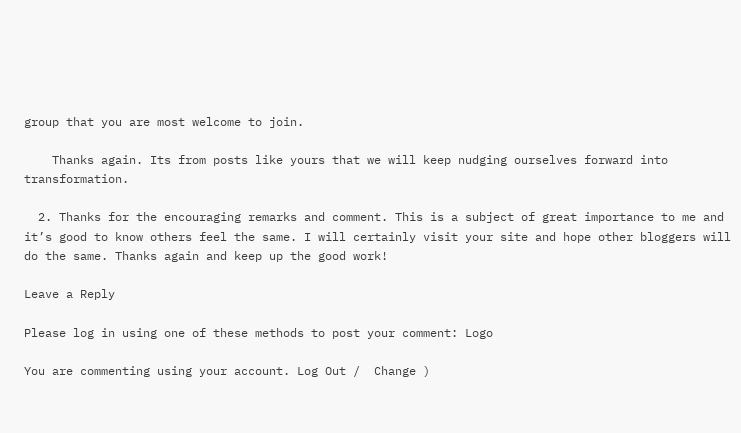group that you are most welcome to join.

    Thanks again. Its from posts like yours that we will keep nudging ourselves forward into transformation.

  2. Thanks for the encouraging remarks and comment. This is a subject of great importance to me and it’s good to know others feel the same. I will certainly visit your site and hope other bloggers will do the same. Thanks again and keep up the good work!

Leave a Reply

Please log in using one of these methods to post your comment: Logo

You are commenting using your account. Log Out /  Change )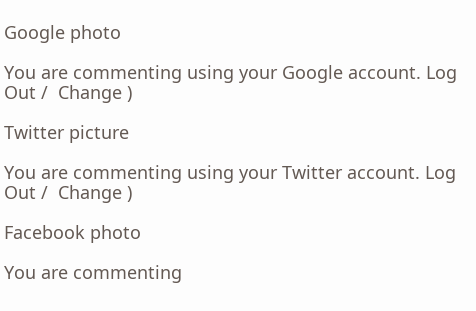Google photo

You are commenting using your Google account. Log Out /  Change )

Twitter picture

You are commenting using your Twitter account. Log Out /  Change )

Facebook photo

You are commenting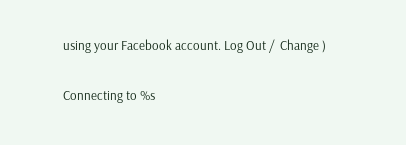using your Facebook account. Log Out /  Change )

Connecting to %s